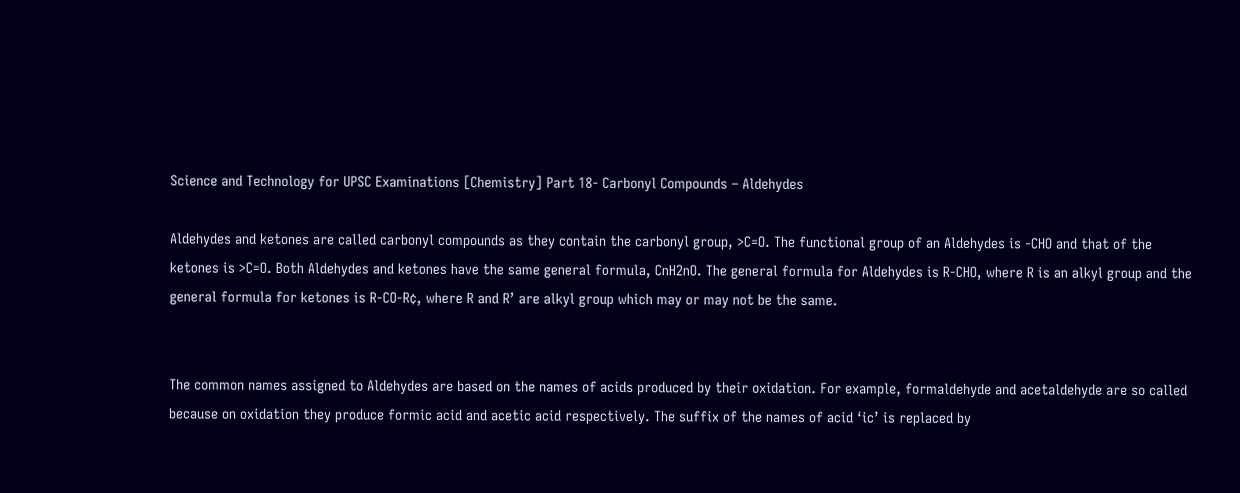Science and Technology for UPSC Examinations [Chemistry] Part 18- Carbonyl Compounds – Aldehydes

Aldehydes and ketones are called carbonyl compounds as they contain the carbonyl group, >C=O. The functional group of an Aldehydes is -CHO and that of the ketones is >C=O. Both Aldehydes and ketones have the same general formula, CnH2nO. The general formula for Aldehydes is R-CHO, where R is an alkyl group and the general formula for ketones is R-CO-R¢, where R and R’ are alkyl group which may or may not be the same.


The common names assigned to Aldehydes are based on the names of acids produced by their oxidation. For example, formaldehyde and acetaldehyde are so called because on oxidation they produce formic acid and acetic acid respectively. The suffix of the names of acid ‘ic’ is replaced by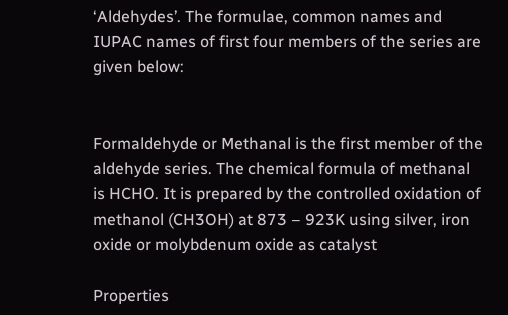‘Aldehydes’. The formulae, common names and IUPAC names of first four members of the series are given below:


Formaldehyde or Methanal is the first member of the aldehyde series. The chemical formula of methanal is HCHO. It is prepared by the controlled oxidation of methanol (CH3OH) at 873 – 923K using silver, iron oxide or molybdenum oxide as catalyst

Properties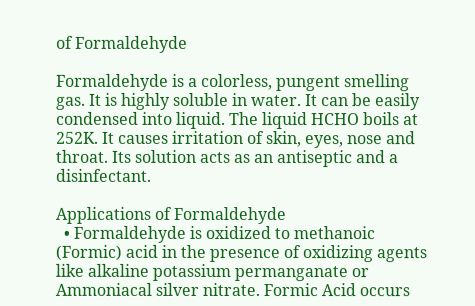of Formaldehyde

Formaldehyde is a colorless, pungent smelling gas. It is highly soluble in water. It can be easily condensed into liquid. The liquid HCHO boils at 252K. It causes irritation of skin, eyes, nose and throat. Its solution acts as an antiseptic and a disinfectant.

Applications of Formaldehyde
  • Formaldehyde is oxidized to methanoic (Formic) acid in the presence of oxidizing agents like alkaline potassium permanganate or Ammoniacal silver nitrate. Formic Acid occurs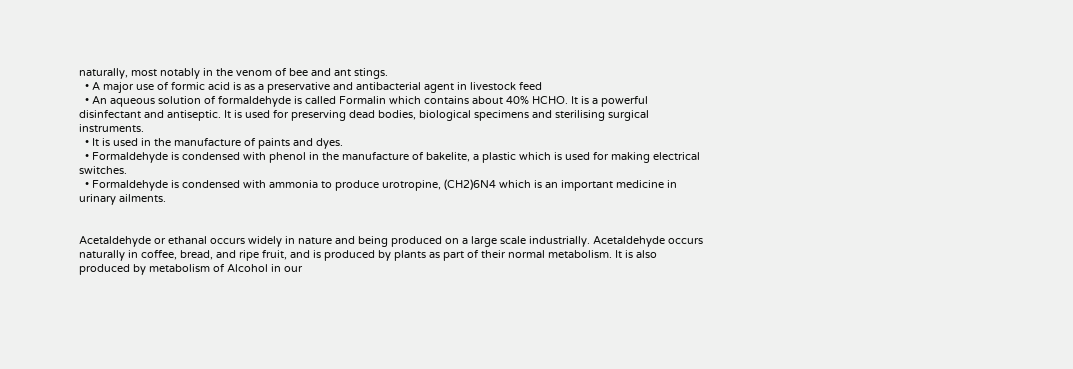naturally, most notably in the venom of bee and ant stings.
  • A major use of formic acid is as a preservative and antibacterial agent in livestock feed
  • An aqueous solution of formaldehyde is called Formalin which contains about 40% HCHO. It is a powerful disinfectant and antiseptic. It is used for preserving dead bodies, biological specimens and sterilising surgical instruments.
  • It is used in the manufacture of paints and dyes.
  • Formaldehyde is condensed with phenol in the manufacture of bakelite, a plastic which is used for making electrical switches.
  • Formaldehyde is condensed with ammonia to produce urotropine, (CH2)6N4 which is an important medicine in urinary ailments.


Acetaldehyde or ethanal occurs widely in nature and being produced on a large scale industrially. Acetaldehyde occurs naturally in coffee, bread, and ripe fruit, and is produced by plants as part of their normal metabolism. It is also produced by metabolism of Alcohol in our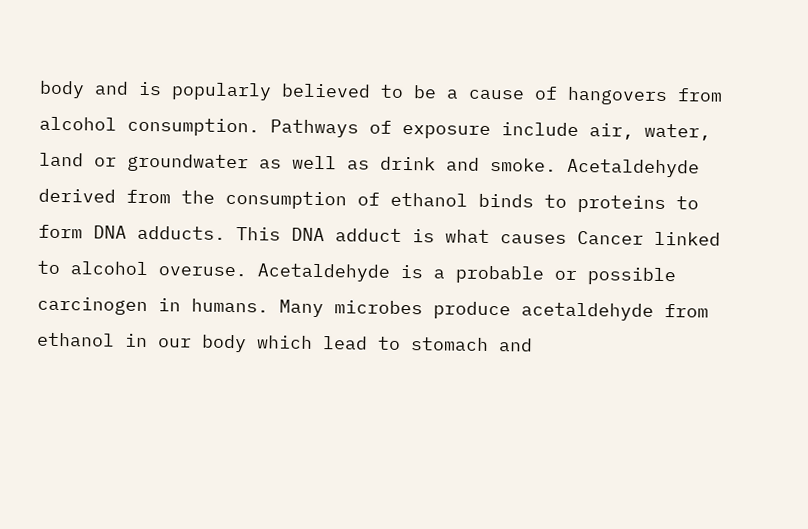body and is popularly believed to be a cause of hangovers from alcohol consumption. Pathways of exposure include air, water, land or groundwater as well as drink and smoke. Acetaldehyde derived from the consumption of ethanol binds to proteins to form DNA adducts. This DNA adduct is what causes Cancer linked to alcohol overuse. Acetaldehyde is a probable or possible carcinogen in humans. Many microbes produce acetaldehyde from ethanol in our body which lead to stomach and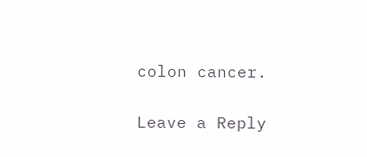colon cancer.

Leave a Reply